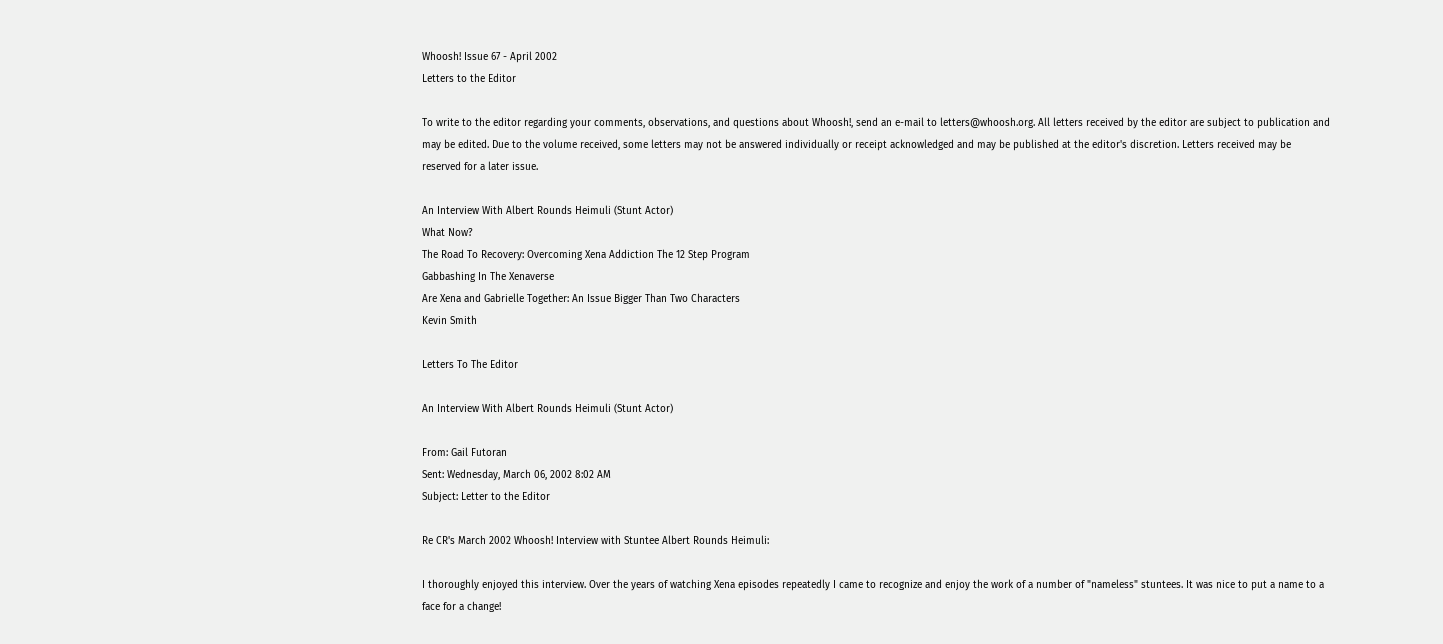Whoosh! Issue 67 - April 2002
Letters to the Editor

To write to the editor regarding your comments, observations, and questions about Whoosh!, send an e-mail to letters@whoosh.org. All letters received by the editor are subject to publication and may be edited. Due to the volume received, some letters may not be answered individually or receipt acknowledged and may be published at the editor's discretion. Letters received may be reserved for a later issue.

An Interview With Albert Rounds Heimuli (Stunt Actor)
What Now?
The Road To Recovery: Overcoming Xena Addiction The 12 Step Program
Gabbashing In The Xenaverse
Are Xena and Gabrielle Together: An Issue Bigger Than Two Characters
Kevin Smith

Letters To The Editor

An Interview With Albert Rounds Heimuli (Stunt Actor)

From: Gail Futoran
Sent: Wednesday, March 06, 2002 8:02 AM
Subject: Letter to the Editor

Re CR's March 2002 Whoosh! Interview with Stuntee Albert Rounds Heimuli:

I thoroughly enjoyed this interview. Over the years of watching Xena episodes repeatedly I came to recognize and enjoy the work of a number of "nameless" stuntees. It was nice to put a name to a face for a change!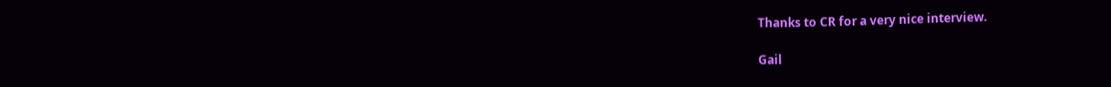Thanks to CR for a very nice interview.

Gail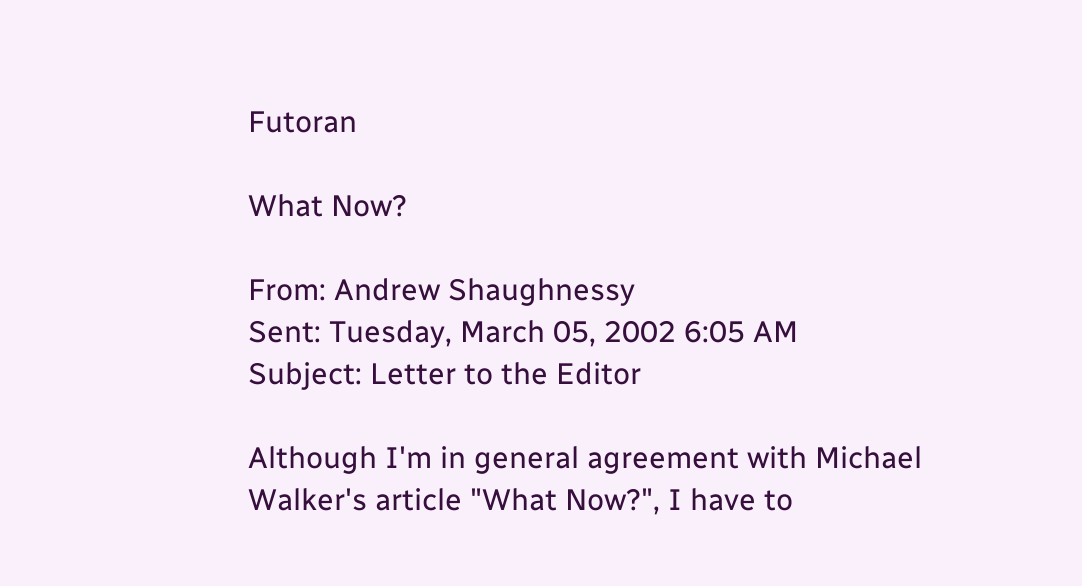Futoran

What Now?

From: Andrew Shaughnessy
Sent: Tuesday, March 05, 2002 6:05 AM
Subject: Letter to the Editor

Although I'm in general agreement with Michael Walker's article "What Now?", I have to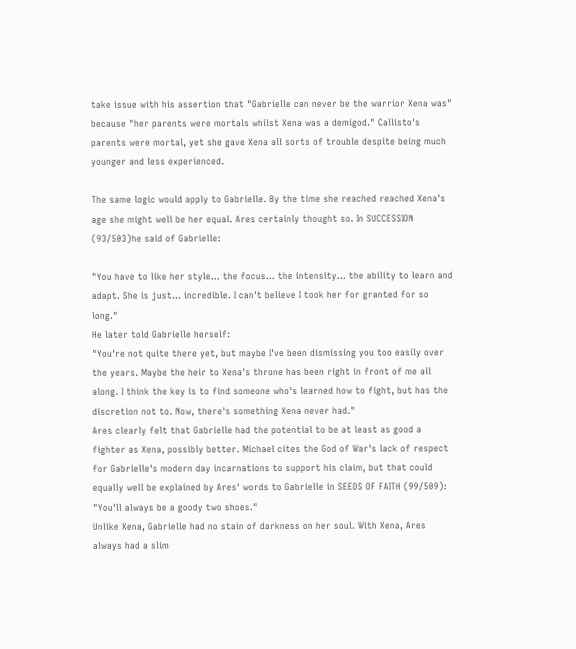take issue with his assertion that "Gabrielle can never be the warrior Xena was" because "her parents were mortals whilst Xena was a demigod." Callisto's parents were mortal, yet she gave Xena all sorts of trouble despite being much younger and less experienced.

The same logic would apply to Gabrielle. By the time she reached reached Xena's age she might well be her equal. Ares certainly thought so. In SUCCESSION (93/503)he said of Gabrielle:

"You have to like her style... the focus... the intensity... the ability to learn and adapt. She is just... incredible. I can't believe I took her for granted for so long."
He later told Gabrielle herself:
"You're not quite there yet, but maybe I've been dismissing you too easily over the years. Maybe the heir to Xena's throne has been right in front of me all along. I think the key is to find someone who's learned how to fight, but has the discretion not to. Now, there's something Xena never had."
Ares clearly felt that Gabrielle had the potential to be at least as good a fighter as Xena, possibly better. Michael cites the God of War's lack of respect for Gabrielle's modern day incarnations to support his claim, but that could equally well be explained by Ares' words to Gabrielle in SEEDS OF FAITH (99/509):
"You'll always be a goody two shoes."
Unlike Xena, Gabrielle had no stain of darkness on her soul. With Xena, Ares always had a slim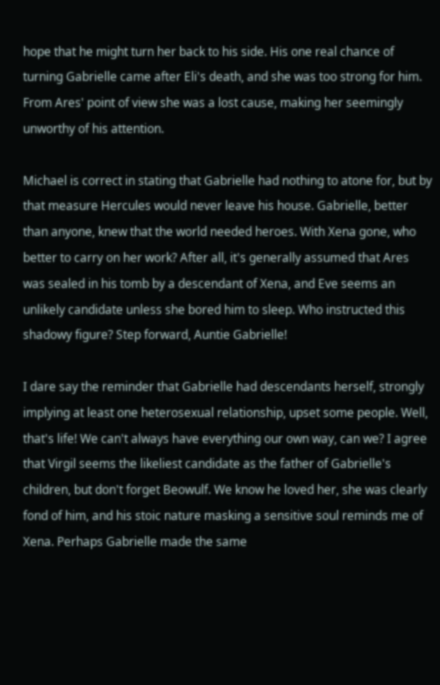hope that he might turn her back to his side. His one real chance of turning Gabrielle came after Eli's death, and she was too strong for him. From Ares' point of view she was a lost cause, making her seemingly unworthy of his attention.

Michael is correct in stating that Gabrielle had nothing to atone for, but by that measure Hercules would never leave his house. Gabrielle, better than anyone, knew that the world needed heroes. With Xena gone, who better to carry on her work? After all, it's generally assumed that Ares was sealed in his tomb by a descendant of Xena, and Eve seems an unlikely candidate unless she bored him to sleep. Who instructed this shadowy figure? Step forward, Auntie Gabrielle!

I dare say the reminder that Gabrielle had descendants herself, strongly implying at least one heterosexual relationship, upset some people. Well, that's life! We can't always have everything our own way, can we? I agree that Virgil seems the likeliest candidate as the father of Gabrielle's children, but don't forget Beowulf. We know he loved her, she was clearly fond of him, and his stoic nature masking a sensitive soul reminds me of Xena. Perhaps Gabrielle made the same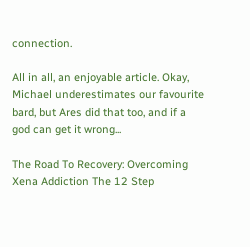connection.

All in all, an enjoyable article. Okay, Michael underestimates our favourite bard, but Ares did that too, and if a god can get it wrong...

The Road To Recovery: Overcoming Xena Addiction The 12 Step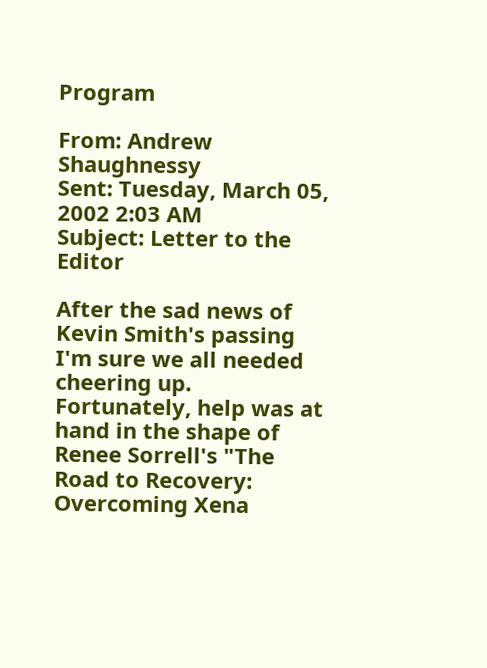Program

From: Andrew Shaughnessy
Sent: Tuesday, March 05, 2002 2:03 AM
Subject: Letter to the Editor

After the sad news of Kevin Smith's passing I'm sure we all needed cheering up. Fortunately, help was at hand in the shape of Renee Sorrell's "The Road to Recovery: Overcoming Xena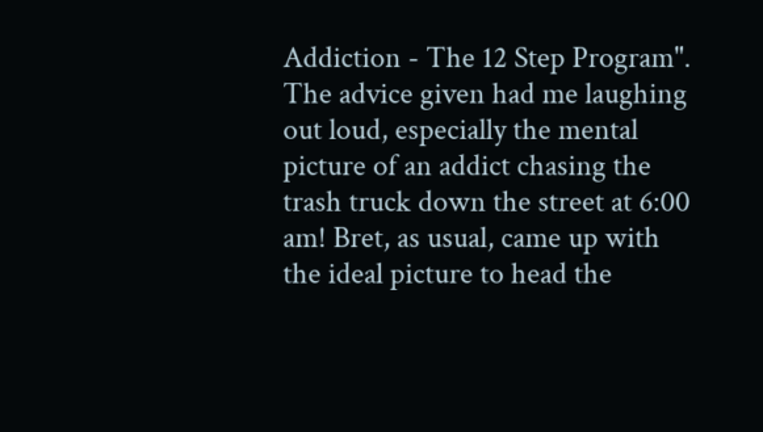Addiction - The 12 Step Program". The advice given had me laughing out loud, especially the mental picture of an addict chasing the trash truck down the street at 6:00 am! Bret, as usual, came up with the ideal picture to head the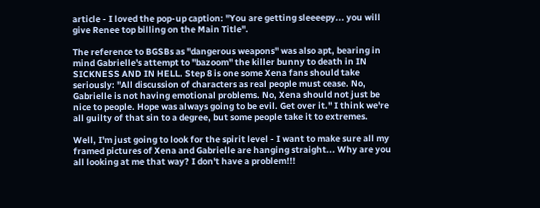article - I loved the pop-up caption: "You are getting sleeeepy... you will give Renee top billing on the Main Title".

The reference to BGSBs as "dangerous weapons" was also apt, bearing in mind Gabrielle's attempt to "bazoom" the killer bunny to death in IN SICKNESS AND IN HELL. Step 8 is one some Xena fans should take seriously: "All discussion of characters as real people must cease. No, Gabrielle is not having emotional problems. No, Xena should not just be nice to people. Hope was always going to be evil. Get over it." I think we're all guilty of that sin to a degree, but some people take it to extremes.

Well, I'm just going to look for the spirit level - I want to make sure all my framed pictures of Xena and Gabrielle are hanging straight... Why are you all looking at me that way? I don't have a problem!!!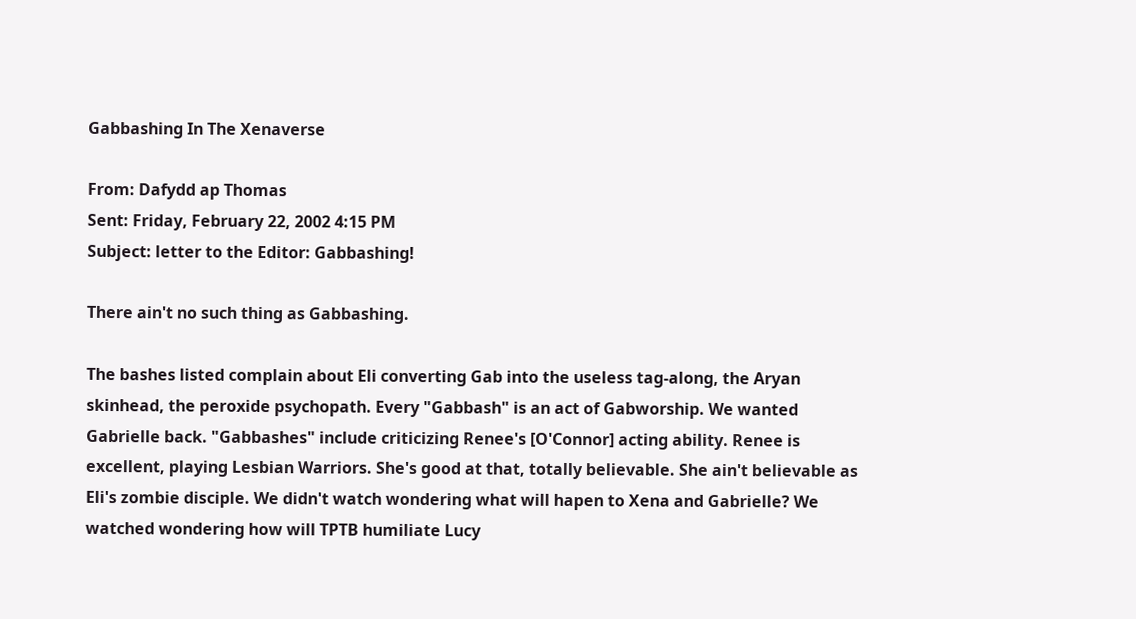Gabbashing In The Xenaverse

From: Dafydd ap Thomas
Sent: Friday, February 22, 2002 4:15 PM
Subject: letter to the Editor: Gabbashing!

There ain't no such thing as Gabbashing.

The bashes listed complain about Eli converting Gab into the useless tag-along, the Aryan skinhead, the peroxide psychopath. Every "Gabbash" is an act of Gabworship. We wanted Gabrielle back. "Gabbashes" include criticizing Renee's [O'Connor] acting ability. Renee is excellent, playing Lesbian Warriors. She's good at that, totally believable. She ain't believable as Eli's zombie disciple. We didn't watch wondering what will hapen to Xena and Gabrielle? We watched wondering how will TPTB humiliate Lucy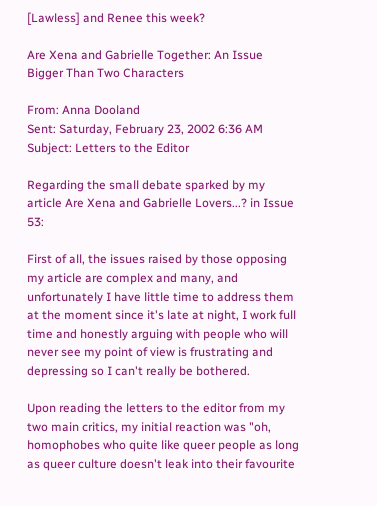[Lawless] and Renee this week?

Are Xena and Gabrielle Together: An Issue Bigger Than Two Characters

From: Anna Dooland
Sent: Saturday, February 23, 2002 6:36 AM
Subject: Letters to the Editor

Regarding the small debate sparked by my article Are Xena and Gabrielle Lovers...? in Issue 53:

First of all, the issues raised by those opposing my article are complex and many, and unfortunately I have little time to address them at the moment since it's late at night, I work full time and honestly arguing with people who will never see my point of view is frustrating and depressing so I can't really be bothered.

Upon reading the letters to the editor from my two main critics, my initial reaction was "oh, homophobes who quite like queer people as long as queer culture doesn't leak into their favourite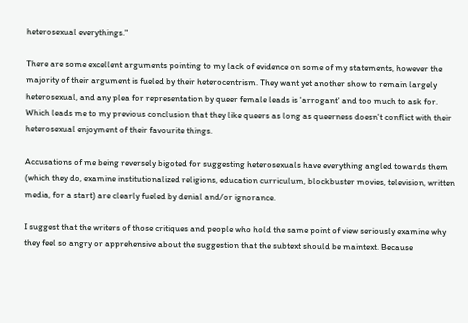heterosexual everythings."

There are some excellent arguments pointing to my lack of evidence on some of my statements, however the majority of their argument is fueled by their heterocentrism. They want yet another show to remain largely heterosexual, and any plea for representation by queer female leads is 'arrogant' and too much to ask for. Which leads me to my previous conclusion that they like queers as long as queerness doesn't conflict with their heterosexual enjoyment of their favourite things.

Accusations of me being reversely bigoted for suggesting heterosexuals have everything angled towards them (which they do, examine institutionalized religions, education curriculum, blockbuster movies, television, written media, for a start) are clearly fueled by denial and/or ignorance.

I suggest that the writers of those critiques and people who hold the same point of view seriously examine why they feel so angry or apprehensive about the suggestion that the subtext should be maintext. Because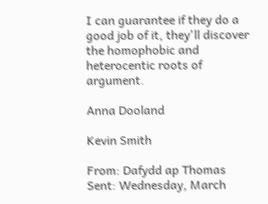I can guarantee if they do a good job of it, they'll discover the homophobic and heterocentic roots of argument.

Anna Dooland

Kevin Smith

From: Dafydd ap Thomas
Sent: Wednesday, March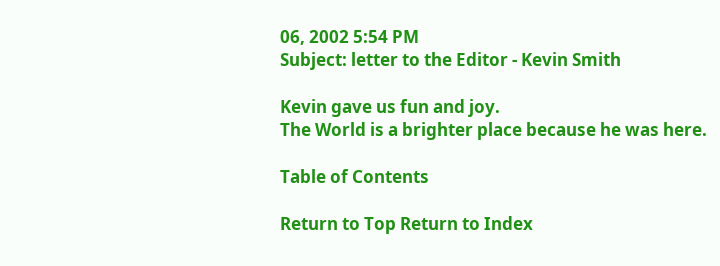06, 2002 5:54 PM
Subject: letter to the Editor - Kevin Smith

Kevin gave us fun and joy.
The World is a brighter place because he was here.

Table of Contents

Return to Top Return to Index